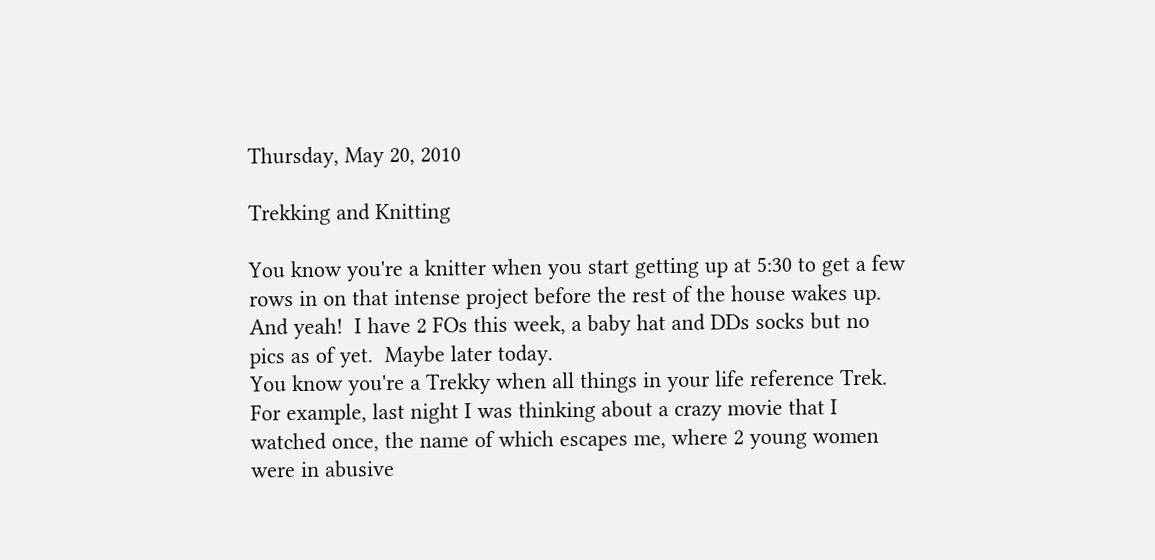Thursday, May 20, 2010

Trekking and Knitting

You know you're a knitter when you start getting up at 5:30 to get a few rows in on that intense project before the rest of the house wakes up.  And yeah!  I have 2 FOs this week, a baby hat and DDs socks but no pics as of yet.  Maybe later today.
You know you're a Trekky when all things in your life reference Trek.  For example, last night I was thinking about a crazy movie that I watched once, the name of which escapes me, where 2 young women were in abusive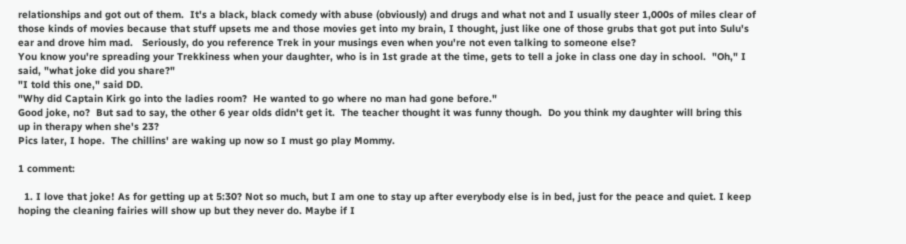relationships and got out of them.  It's a black, black comedy with abuse (obviously) and drugs and what not and I usually steer 1,000s of miles clear of those kinds of movies because that stuff upsets me and those movies get into my brain, I thought, just like one of those grubs that got put into Sulu's ear and drove him mad.   Seriously, do you reference Trek in your musings even when you're not even talking to someone else?
You know you're spreading your Trekkiness when your daughter, who is in 1st grade at the time, gets to tell a joke in class one day in school.  "Oh," I said, "what joke did you share?"
"I told this one," said DD.
"Why did Captain Kirk go into the ladies room?  He wanted to go where no man had gone before."
Good joke, no?  But sad to say, the other 6 year olds didn't get it.  The teacher thought it was funny though.  Do you think my daughter will bring this up in therapy when she's 23?
Pics later, I hope.  The chillins' are waking up now so I must go play Mommy.

1 comment:

  1. I love that joke! As for getting up at 5:30? Not so much, but I am one to stay up after everybody else is in bed, just for the peace and quiet. I keep hoping the cleaning fairies will show up but they never do. Maybe if I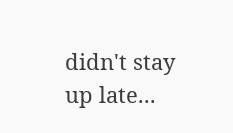didn't stay up late...